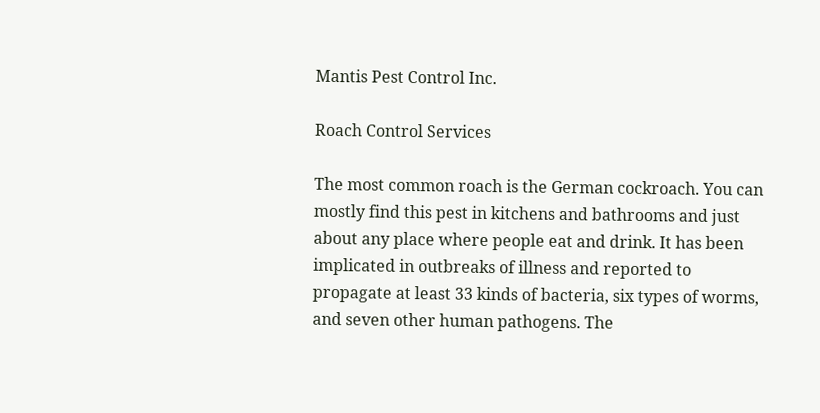Mantis Pest Control Inc.

Roach Control Services

The most common roach is the German cockroach. You can mostly find this pest in kitchens and bathrooms and just about any place where people eat and drink. It has been implicated in outbreaks of illness and reported to propagate at least 33 kinds of bacteria, six types of worms, and seven other human pathogens. The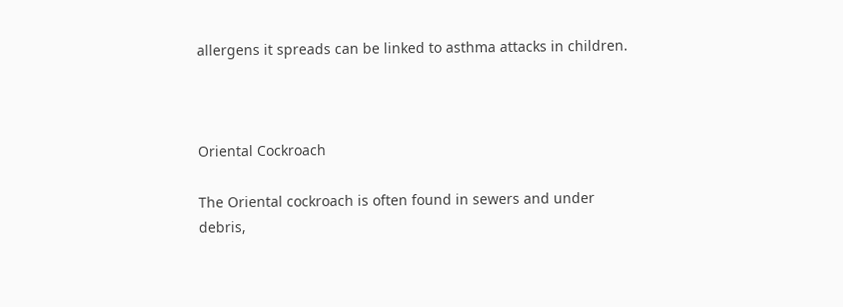allergens it spreads can be linked to asthma attacks in children.



Oriental Cockroach

The Oriental cockroach is often found in sewers and under debris,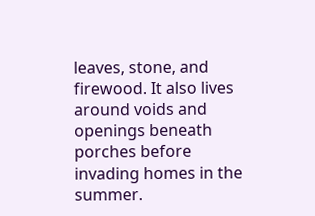leaves, stone, and firewood. It also lives around voids and openings beneath porches before invading homes in the summer.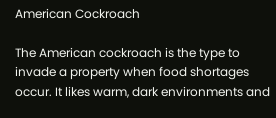American Cockroach

The American cockroach is the type to invade a property when food shortages occur. It likes warm, dark environments and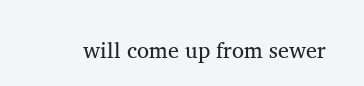will come up from sewer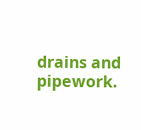drains and pipework.